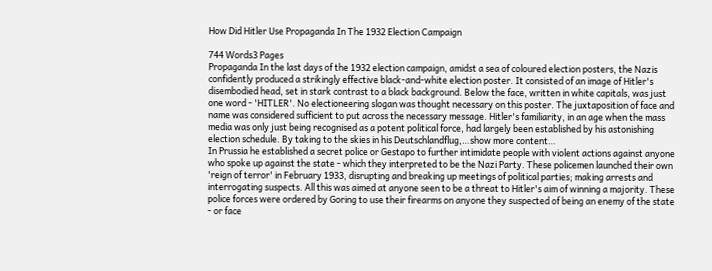How Did Hitler Use Propaganda In The 1932 Election Campaign

744 Words3 Pages
Propaganda In the last days of the 1932 election campaign, amidst a sea of coloured election posters, the Nazis confidently produced a strikingly effective black-and-white election poster. It consisted of an image of Hitler's disembodied head, set in stark contrast to a black background. Below the face, written in white capitals, was just one word - 'HITLER'. No electioneering slogan was thought necessary on this poster. The juxtaposition of face and name was considered sufficient to put across the necessary message. Hitler's familiarity, in an age when the mass media was only just being recognised as a potent political force, had largely been established by his astonishing election schedule. By taking to the skies in his Deutschlandflug,…show more content…
In Prussia he established a secret police or Gestapo to further intimidate people with violent actions against anyone who spoke up against the state - which they interpreted to be the Nazi Party. These policemen launched their own 'reign of terror' in February 1933, disrupting and breaking up meetings of political parties; making arrests and interrogating suspects. All this was aimed at anyone seen to be a threat to Hitler's aim of winning a majority. These police forces were ordered by Goring to use their firearms on anyone they suspected of being an enemy of the state - or face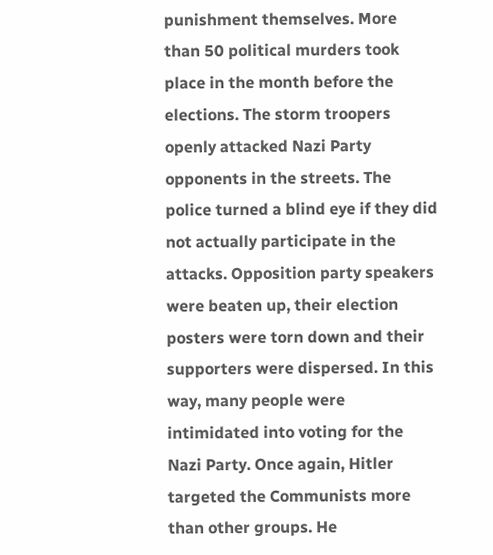punishment themselves. More than 50 political murders took place in the month before the elections. The storm troopers openly attacked Nazi Party opponents in the streets. The police turned a blind eye if they did not actually participate in the attacks. Opposition party speakers were beaten up, their election posters were torn down and their supporters were dispersed. In this way, many people were intimidated into voting for the Nazi Party. Once again, Hitler targeted the Communists more than other groups. He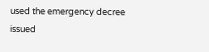used the emergency decree issued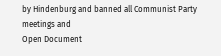by Hindenburg and banned all Communist Party meetings and
Open Document